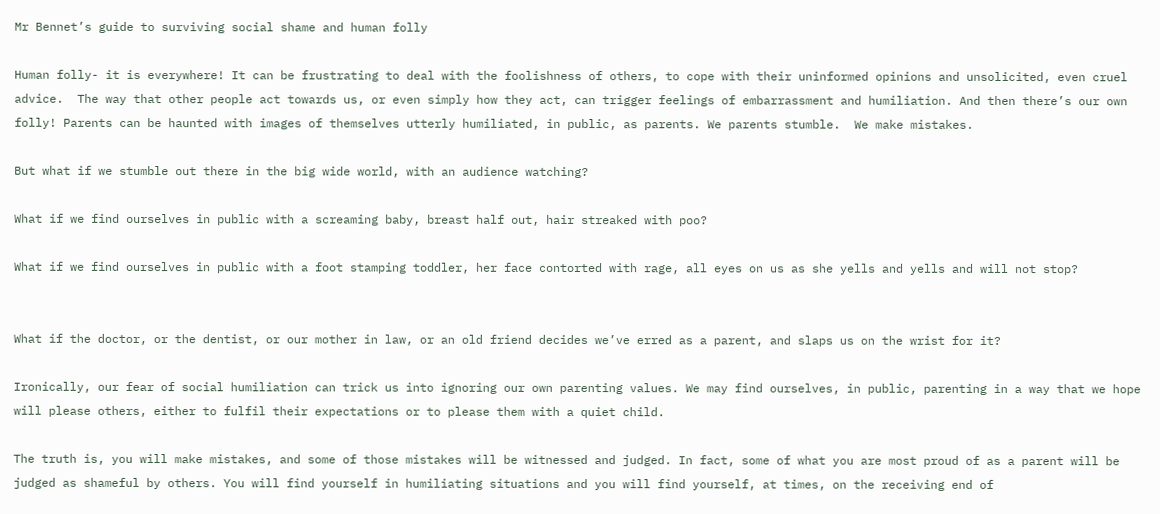Mr Bennet’s guide to surviving social shame and human folly

Human folly- it is everywhere! It can be frustrating to deal with the foolishness of others, to cope with their uninformed opinions and unsolicited, even cruel advice.  The way that other people act towards us, or even simply how they act, can trigger feelings of embarrassment and humiliation. And then there’s our own folly! Parents can be haunted with images of themselves utterly humiliated, in public, as parents. We parents stumble.  We make mistakes.

But what if we stumble out there in the big wide world, with an audience watching?

What if we find ourselves in public with a screaming baby, breast half out, hair streaked with poo?

What if we find ourselves in public with a foot stamping toddler, her face contorted with rage, all eyes on us as she yells and yells and will not stop?


What if the doctor, or the dentist, or our mother in law, or an old friend decides we’ve erred as a parent, and slaps us on the wrist for it?

Ironically, our fear of social humiliation can trick us into ignoring our own parenting values. We may find ourselves, in public, parenting in a way that we hope will please others, either to fulfil their expectations or to please them with a quiet child.

The truth is, you will make mistakes, and some of those mistakes will be witnessed and judged. In fact, some of what you are most proud of as a parent will be judged as shameful by others. You will find yourself in humiliating situations and you will find yourself, at times, on the receiving end of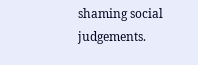shaming social judgements.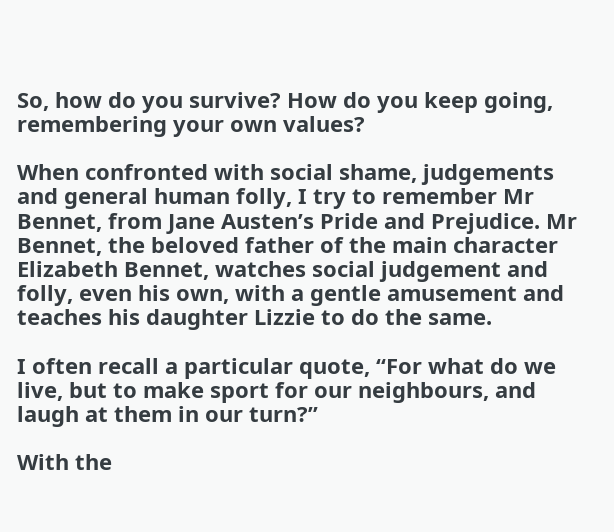So, how do you survive? How do you keep going, remembering your own values?

When confronted with social shame, judgements and general human folly, I try to remember Mr Bennet, from Jane Austen’s Pride and Prejudice. Mr Bennet, the beloved father of the main character Elizabeth Bennet, watches social judgement and folly, even his own, with a gentle amusement and teaches his daughter Lizzie to do the same.

I often recall a particular quote, “For what do we live, but to make sport for our neighbours, and laugh at them in our turn?”

With the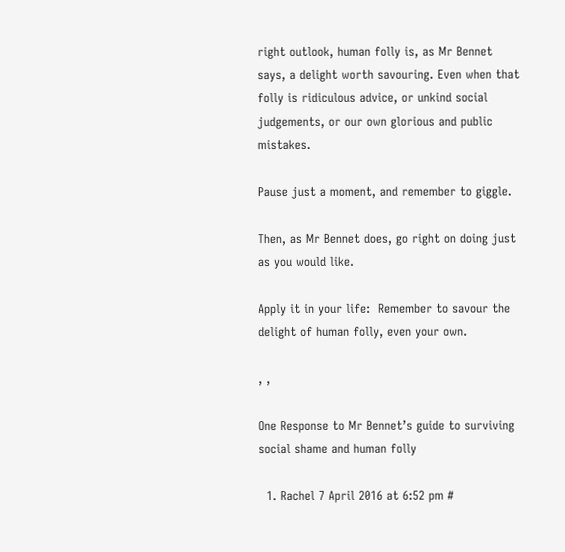right outlook, human folly is, as Mr Bennet says, a delight worth savouring. Even when that folly is ridiculous advice, or unkind social judgements, or our own glorious and public mistakes.

Pause just a moment, and remember to giggle.

Then, as Mr Bennet does, go right on doing just as you would like.

Apply it in your life:  Remember to savour the delight of human folly, even your own.

, ,

One Response to Mr Bennet’s guide to surviving social shame and human folly

  1. Rachel 7 April 2016 at 6:52 pm #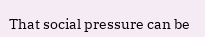That social pressure can be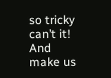so tricky can’t it! And make us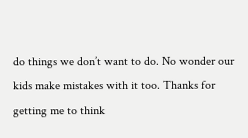do things we don’t want to do. No wonder our kids make mistakes with it too. Thanks for getting me to think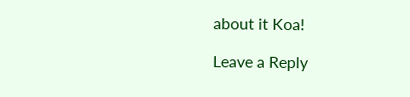about it Koa!

Leave a Reply